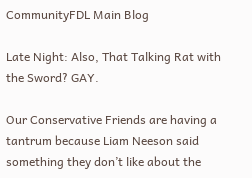CommunityFDL Main Blog

Late Night: Also, That Talking Rat with the Sword? GAY.

Our Conservative Friends are having a tantrum because Liam Neeson said something they don’t like about the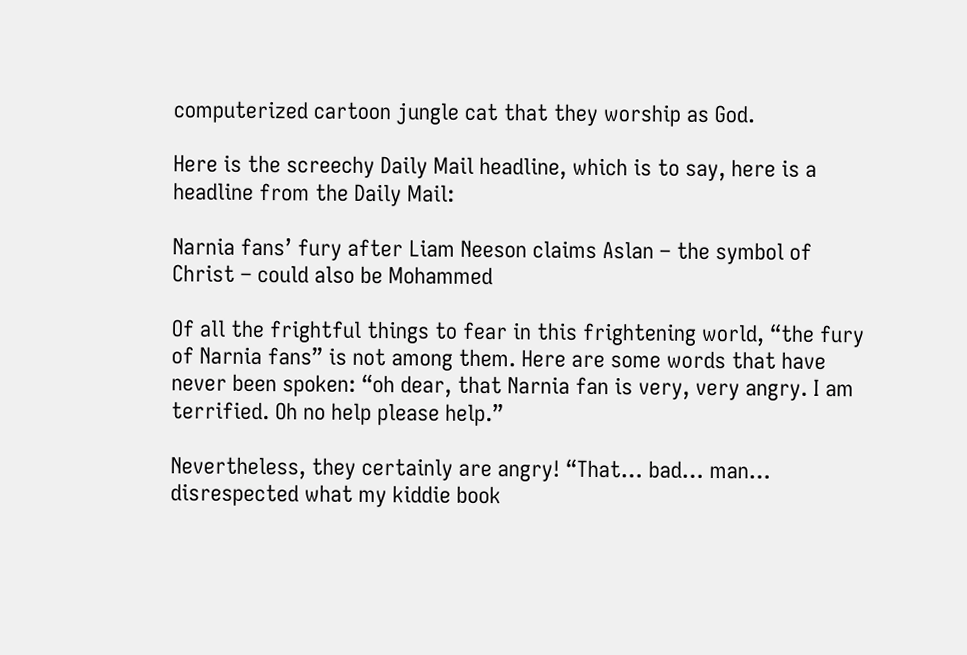computerized cartoon jungle cat that they worship as God.

Here is the screechy Daily Mail headline, which is to say, here is a headline from the Daily Mail:

Narnia fans’ fury after Liam Neeson claims Aslan – the symbol of Christ – could also be Mohammed

Of all the frightful things to fear in this frightening world, “the fury of Narnia fans” is not among them. Here are some words that have never been spoken: “oh dear, that Narnia fan is very, very angry. I am terrified. Oh no help please help.”

Nevertheless, they certainly are angry! “That… bad… man… disrespected what my kiddie book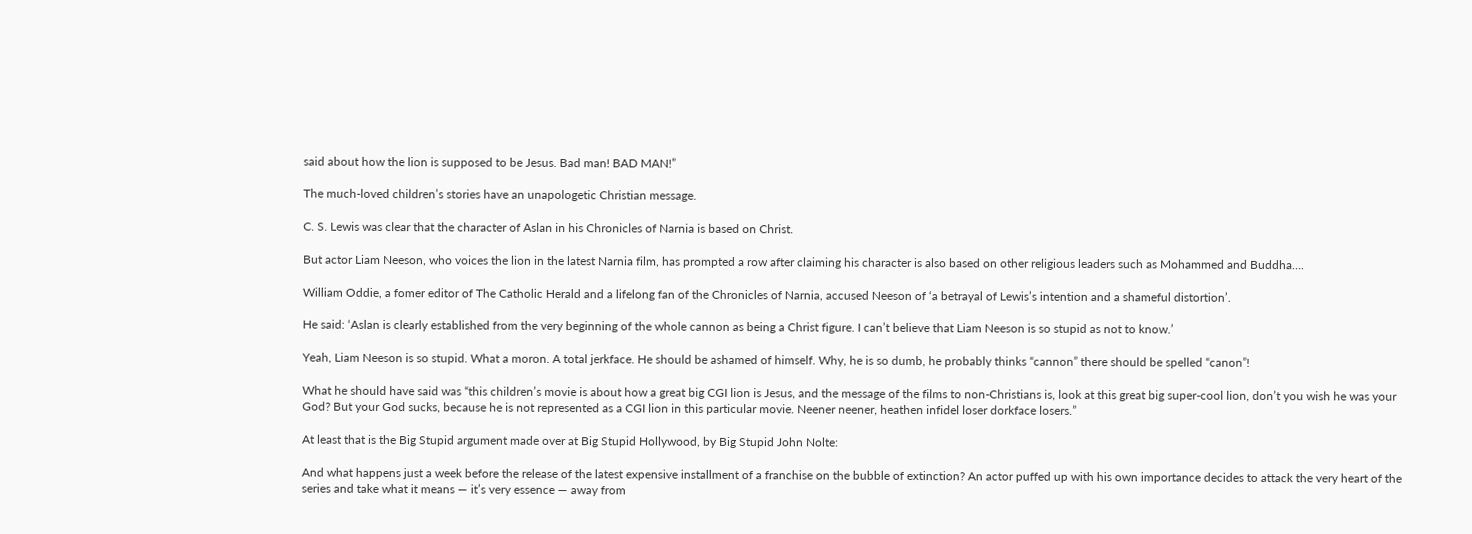said about how the lion is supposed to be Jesus. Bad man! BAD MAN!”

The much-loved children’s stories have an unapologetic Christian message.

C. S. Lewis was clear that the character of Aslan in his Chronicles of Narnia is based on Christ.

But actor Liam Neeson, who voices the lion in the latest Narnia film, has prompted a row after claiming his character is also based on other religious leaders such as Mohammed and Buddha….

William Oddie, a fomer editor of The Catholic Herald and a lifelong fan of the Chronicles of Narnia, accused Neeson of ‘a betrayal of Lewis’s intention and a shameful distortion’.

He said: ‘Aslan is clearly established from the very beginning of the whole cannon as being a Christ figure. I can’t believe that Liam Neeson is so stupid as not to know.’

Yeah, Liam Neeson is so stupid. What a moron. A total jerkface. He should be ashamed of himself. Why, he is so dumb, he probably thinks “cannon” there should be spelled “canon”!

What he should have said was “this children’s movie is about how a great big CGI lion is Jesus, and the message of the films to non-Christians is, look at this great big super-cool lion, don’t you wish he was your God? But your God sucks, because he is not represented as a CGI lion in this particular movie. Neener neener, heathen infidel loser dorkface losers.”

At least that is the Big Stupid argument made over at Big Stupid Hollywood, by Big Stupid John Nolte:

And what happens just a week before the release of the latest expensive installment of a franchise on the bubble of extinction? An actor puffed up with his own importance decides to attack the very heart of the series and take what it means — it’s very essence — away from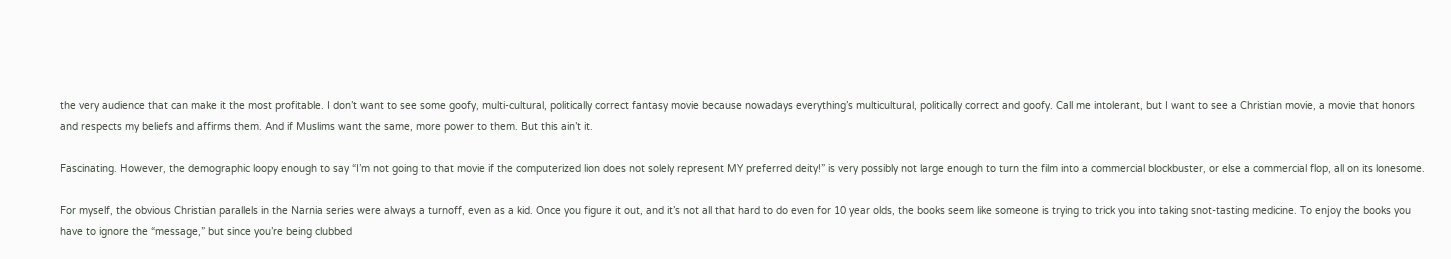the very audience that can make it the most profitable. I don’t want to see some goofy, multi-cultural, politically correct fantasy movie because nowadays everything’s multicultural, politically correct and goofy. Call me intolerant, but I want to see a Christian movie, a movie that honors and respects my beliefs and affirms them. And if Muslims want the same, more power to them. But this ain’t it.

Fascinating. However, the demographic loopy enough to say “I’m not going to that movie if the computerized lion does not solely represent MY preferred deity!” is very possibly not large enough to turn the film into a commercial blockbuster, or else a commercial flop, all on its lonesome.

For myself, the obvious Christian parallels in the Narnia series were always a turnoff, even as a kid. Once you figure it out, and it’s not all that hard to do even for 10 year olds, the books seem like someone is trying to trick you into taking snot-tasting medicine. To enjoy the books you have to ignore the “message,” but since you’re being clubbed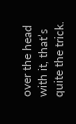over the head with it, that’s quite the trick.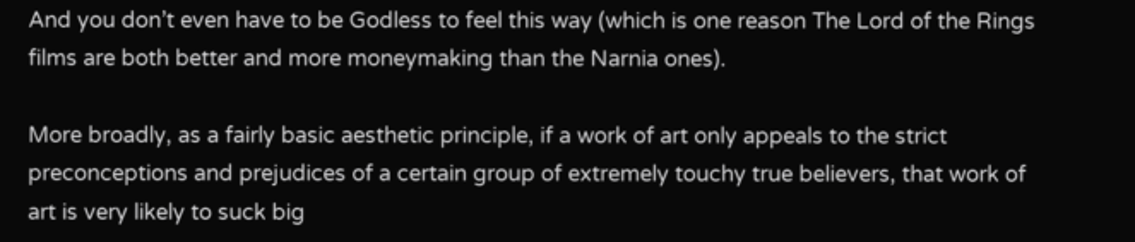And you don’t even have to be Godless to feel this way (which is one reason The Lord of the Rings films are both better and more moneymaking than the Narnia ones).

More broadly, as a fairly basic aesthetic principle, if a work of art only appeals to the strict preconceptions and prejudices of a certain group of extremely touchy true believers, that work of art is very likely to suck big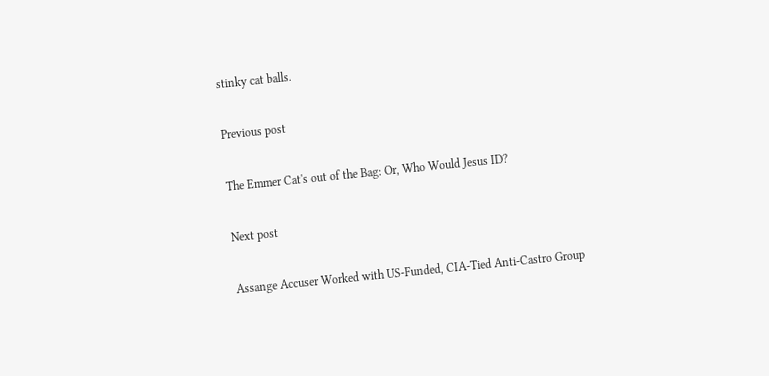stinky cat balls.

Previous post

The Emmer Cat's out of the Bag: Or, Who Would Jesus ID?

Next post

Assange Accuser Worked with US-Funded, CIA-Tied Anti-Castro Group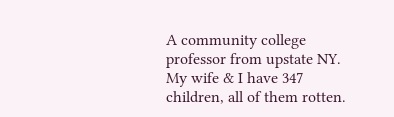A community college professor from upstate NY. My wife & I have 347 children, all of them rotten.